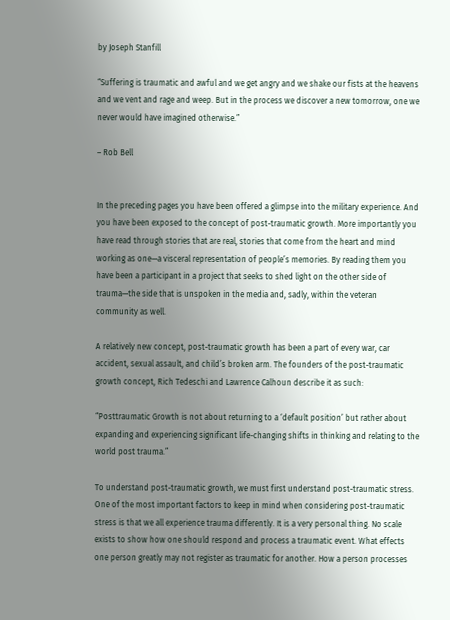by Joseph Stanfill

“Suffering is traumatic and awful and we get angry and we shake our fists at the heavens and we vent and rage and weep. But in the process we discover a new tomorrow, one we never would have imagined otherwise.”

– Rob Bell


In the preceding pages you have been offered a glimpse into the military experience. And you have been exposed to the concept of post-traumatic growth. More importantly you have read through stories that are real, stories that come from the heart and mind working as one—a visceral representation of people’s memories. By reading them you have been a participant in a project that seeks to shed light on the other side of trauma—the side that is unspoken in the media and, sadly, within the veteran community as well.

A relatively new concept, post-traumatic growth has been a part of every war, car accident, sexual assault, and child’s broken arm. The founders of the post-traumatic growth concept, Rich Tedeschi and Lawrence Calhoun describe it as such:

“Posttraumatic Growth is not about returning to a ‘default position’ but rather about expanding and experiencing significant life-changing shifts in thinking and relating to the world post trauma.”

To understand post-traumatic growth, we must first understand post-traumatic stress. One of the most important factors to keep in mind when considering post-traumatic stress is that we all experience trauma differently. It is a very personal thing. No scale exists to show how one should respond and process a traumatic event. What effects one person greatly may not register as traumatic for another. How a person processes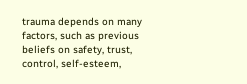trauma depends on many factors, such as previous beliefs on safety, trust, control, self-esteem,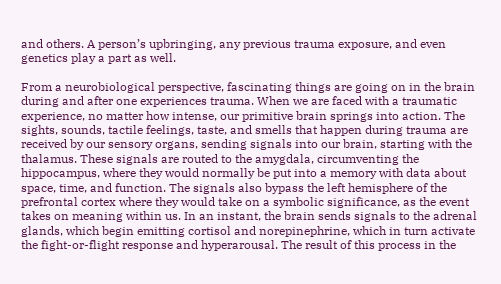and others. A person’s upbringing, any previous trauma exposure, and even genetics play a part as well.

From a neurobiological perspective, fascinating things are going on in the brain during and after one experiences trauma. When we are faced with a traumatic experience, no matter how intense, our primitive brain springs into action. The sights, sounds, tactile feelings, taste, and smells that happen during trauma are received by our sensory organs, sending signals into our brain, starting with the thalamus. These signals are routed to the amygdala, circumventing the hippocampus, where they would normally be put into a memory with data about space, time, and function. The signals also bypass the left hemisphere of the prefrontal cortex where they would take on a symbolic significance, as the event takes on meaning within us. In an instant, the brain sends signals to the adrenal glands, which begin emitting cortisol and norepinephrine, which in turn activate the fight-or-flight response and hyperarousal. The result of this process in the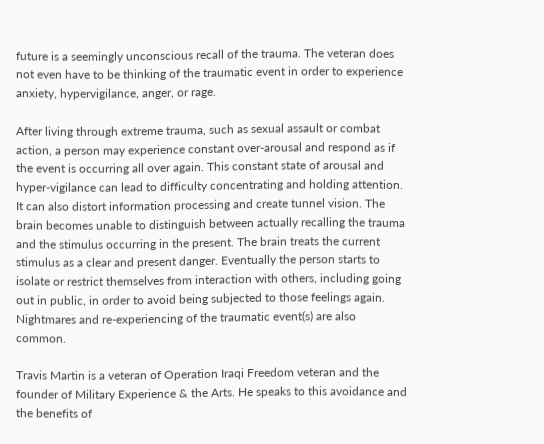future is a seemingly unconscious recall of the trauma. The veteran does not even have to be thinking of the traumatic event in order to experience anxiety, hypervigilance, anger, or rage.

After living through extreme trauma, such as sexual assault or combat action, a person may experience constant over-arousal and respond as if the event is occurring all over again. This constant state of arousal and hyper-vigilance can lead to difficulty concentrating and holding attention. It can also distort information processing and create tunnel vision. The brain becomes unable to distinguish between actually recalling the trauma and the stimulus occurring in the present. The brain treats the current stimulus as a clear and present danger. Eventually the person starts to isolate or restrict themselves from interaction with others, including going out in public, in order to avoid being subjected to those feelings again. Nightmares and re-experiencing of the traumatic event(s) are also common.

Travis Martin is a veteran of Operation Iraqi Freedom veteran and the founder of Military Experience & the Arts. He speaks to this avoidance and the benefits of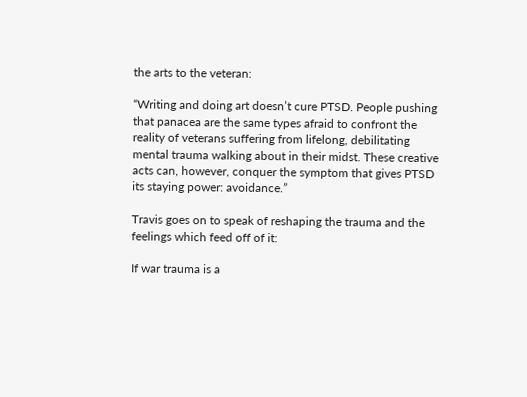the arts to the veteran:

“Writing and doing art doesn’t cure PTSD. People pushing that panacea are the same types afraid to confront the reality of veterans suffering from lifelong, debilitating mental trauma walking about in their midst. These creative acts can, however, conquer the symptom that gives PTSD its staying power: avoidance.”

Travis goes on to speak of reshaping the trauma and the feelings which feed off of it:

If war trauma is a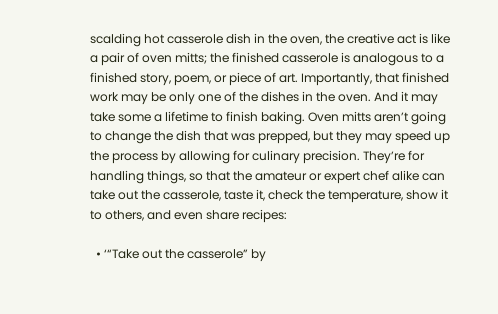scalding hot casserole dish in the oven, the creative act is like a pair of oven mitts; the finished casserole is analogous to a finished story, poem, or piece of art. Importantly, that finished work may be only one of the dishes in the oven. And it may take some a lifetime to finish baking. Oven mitts aren’t going to change the dish that was prepped, but they may speed up the process by allowing for culinary precision. They’re for handling things, so that the amateur or expert chef alike can take out the casserole, taste it, check the temperature, show it to others, and even share recipes:

  • ‘“Take out the casserole” by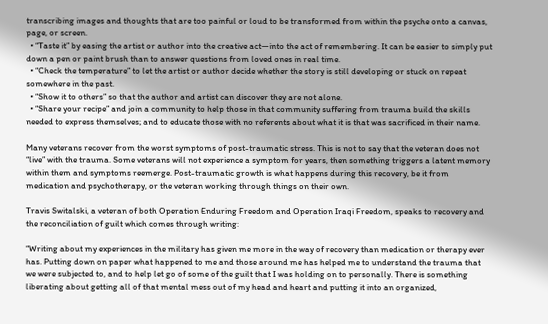transcribing images and thoughts that are too painful or loud to be transformed from within the psyche onto a canvas, page, or screen.
  • “Taste it” by easing the artist or author into the creative act—into the act of remembering. It can be easier to simply put down a pen or paint brush than to answer questions from loved ones in real time.
  • “Check the temperature” to let the artist or author decide whether the story is still developing or stuck on repeat somewhere in the past.
  • “Show it to others” so that the author and artist can discover they are not alone.
  • “Share your recipe” and join a community to help those in that community suffering from trauma build the skills needed to express themselves; and to educate those with no referents about what it is that was sacrificed in their name.

Many veterans recover from the worst symptoms of post-traumatic stress. This is not to say that the veteran does not “live” with the trauma. Some veterans will not experience a symptom for years, then something triggers a latent memory within them and symptoms reemerge. Post-traumatic growth is what happens during this recovery, be it from medication and psychotherapy, or the veteran working through things on their own.

Travis Switalski, a veteran of both Operation Enduring Freedom and Operation Iraqi Freedom, speaks to recovery and the reconciliation of guilt which comes through writing:

“Writing about my experiences in the military has given me more in the way of recovery than medication or therapy ever has. Putting down on paper what happened to me and those around me has helped me to understand the trauma that we were subjected to, and to help let go of some of the guilt that I was holding on to personally. There is something liberating about getting all of that mental mess out of my head and heart and putting it into an organized,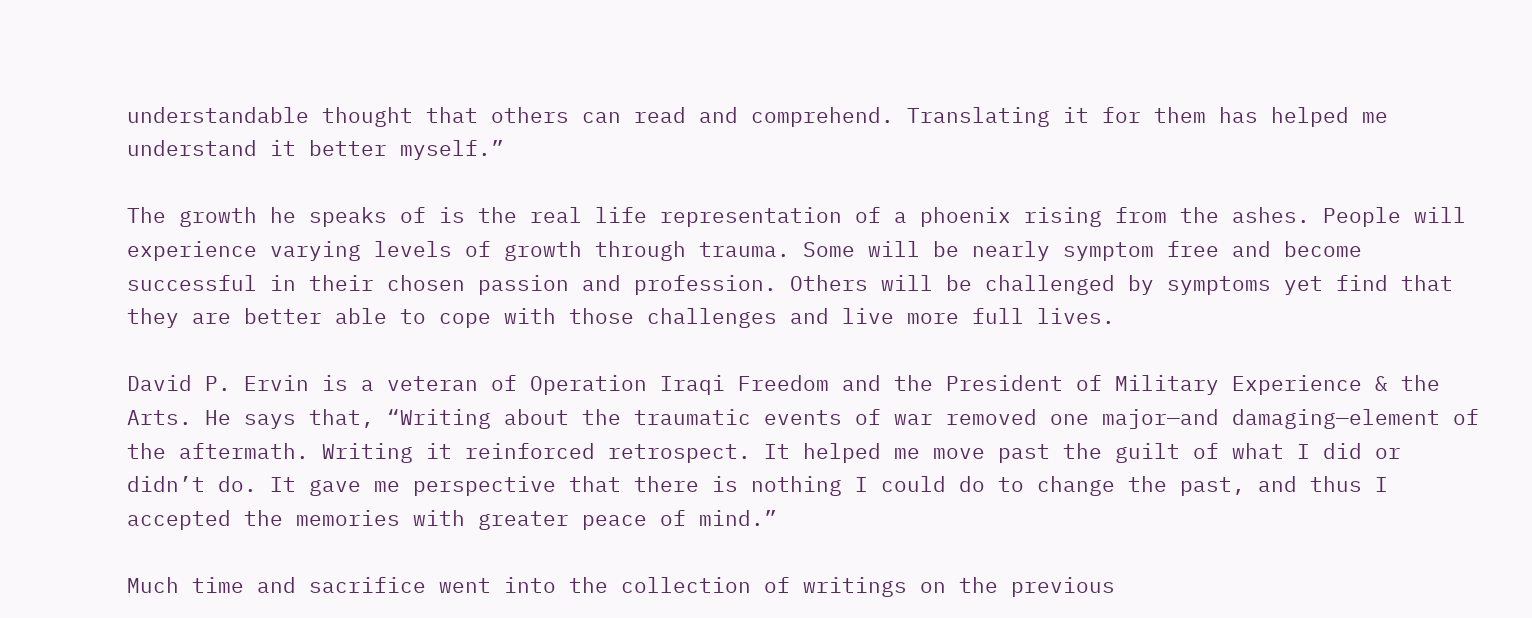understandable thought that others can read and comprehend. Translating it for them has helped me understand it better myself.”

The growth he speaks of is the real life representation of a phoenix rising from the ashes. People will experience varying levels of growth through trauma. Some will be nearly symptom free and become successful in their chosen passion and profession. Others will be challenged by symptoms yet find that they are better able to cope with those challenges and live more full lives.

David P. Ervin is a veteran of Operation Iraqi Freedom and the President of Military Experience & the Arts. He says that, “Writing about the traumatic events of war removed one major—and damaging—element of the aftermath. Writing it reinforced retrospect. It helped me move past the guilt of what I did or didn’t do. It gave me perspective that there is nothing I could do to change the past, and thus I accepted the memories with greater peace of mind.”

Much time and sacrifice went into the collection of writings on the previous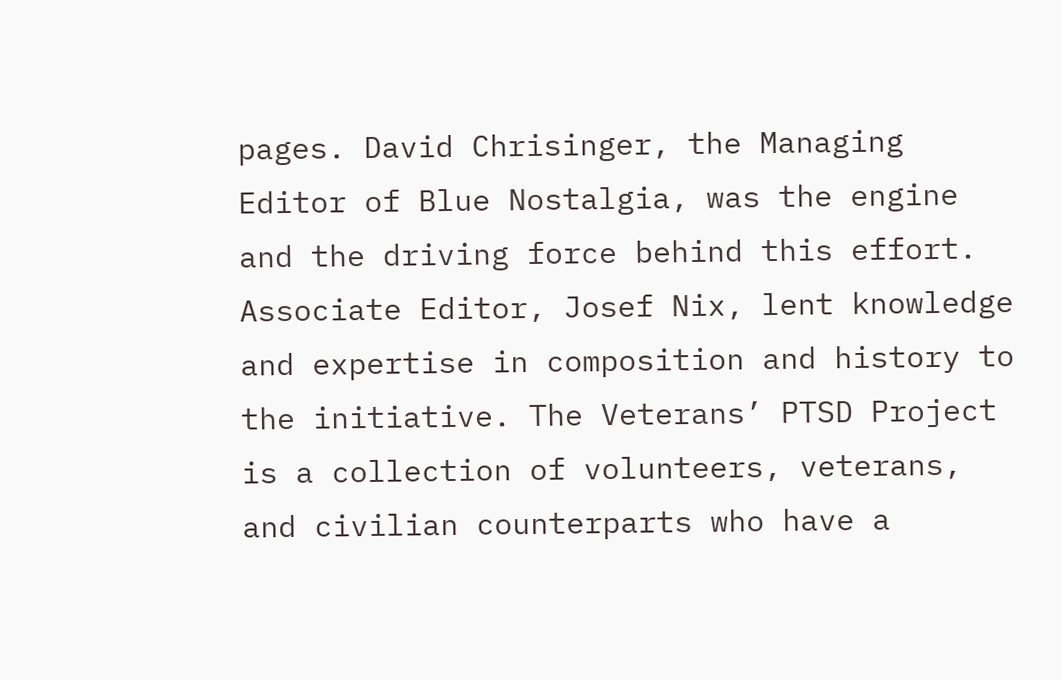pages. David Chrisinger, the Managing Editor of Blue Nostalgia, was the engine and the driving force behind this effort. Associate Editor, Josef Nix, lent knowledge and expertise in composition and history to the initiative. The Veterans’ PTSD Project is a collection of volunteers, veterans, and civilian counterparts who have a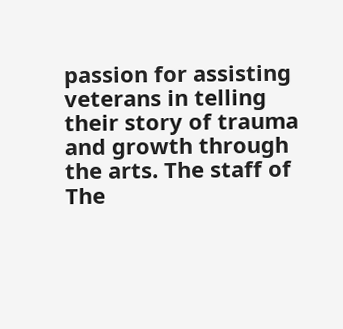passion for assisting veterans in telling their story of trauma and growth through the arts. The staff of The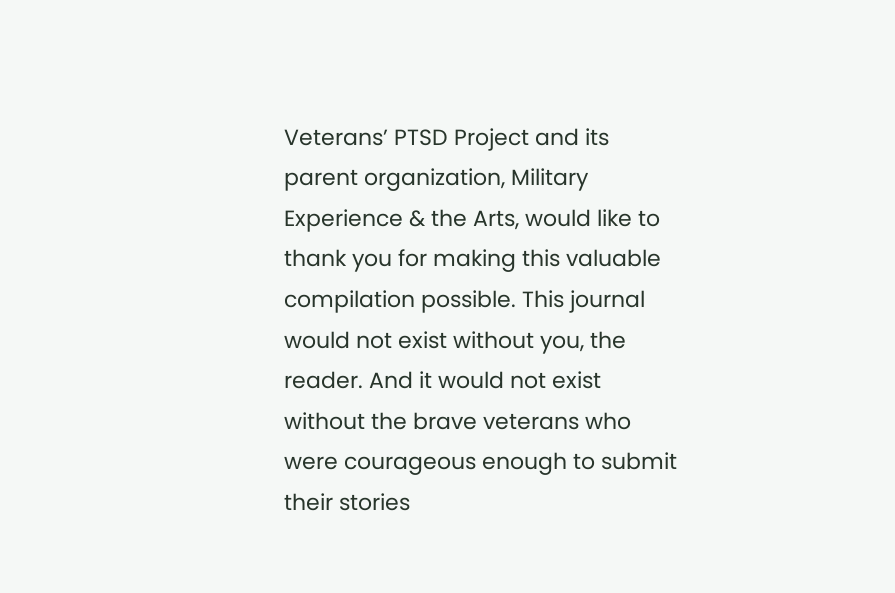Veterans’ PTSD Project and its parent organization, Military Experience & the Arts, would like to thank you for making this valuable compilation possible. This journal would not exist without you, the reader. And it would not exist without the brave veterans who were courageous enough to submit their stories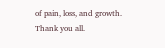of pain, loss, and growth. Thank you all.